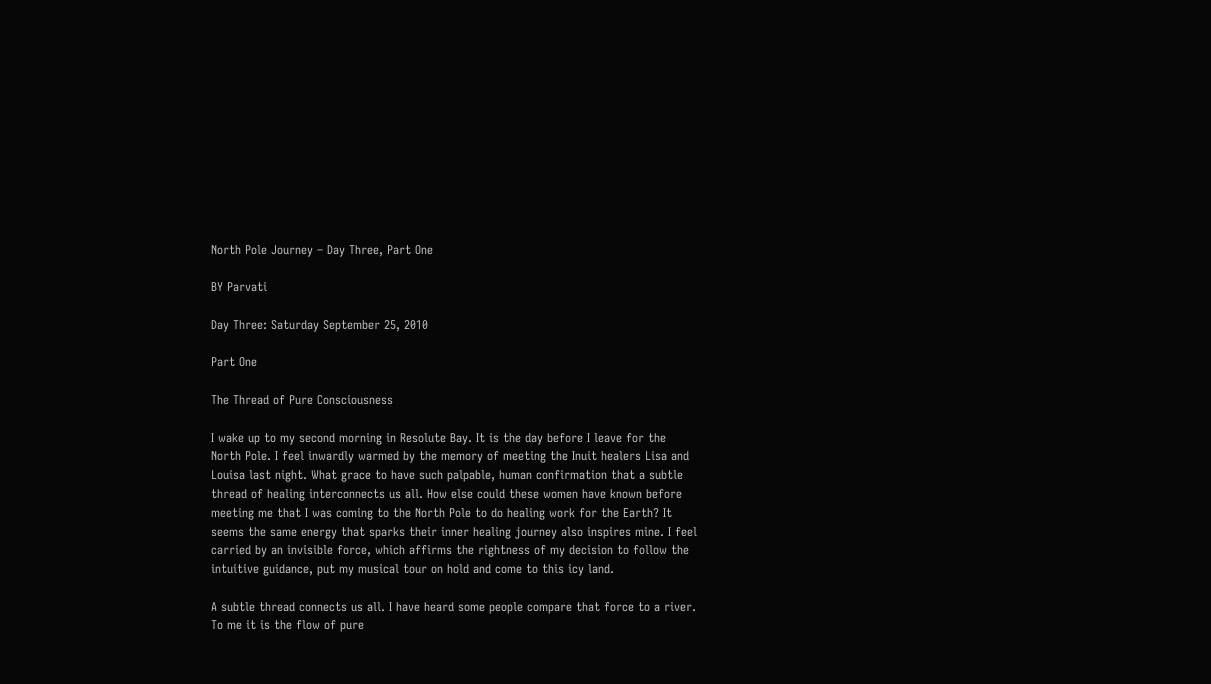North Pole Journey – Day Three, Part One

BY Parvati

Day Three: Saturday September 25, 2010

Part One

The Thread of Pure Consciousness

I wake up to my second morning in Resolute Bay. It is the day before I leave for the North Pole. I feel inwardly warmed by the memory of meeting the Inuit healers Lisa and Louisa last night. What grace to have such palpable, human confirmation that a subtle thread of healing interconnects us all. How else could these women have known before meeting me that I was coming to the North Pole to do healing work for the Earth? It seems the same energy that sparks their inner healing journey also inspires mine. I feel carried by an invisible force, which affirms the rightness of my decision to follow the intuitive guidance, put my musical tour on hold and come to this icy land.

A subtle thread connects us all. I have heard some people compare that force to a river. To me it is the flow of pure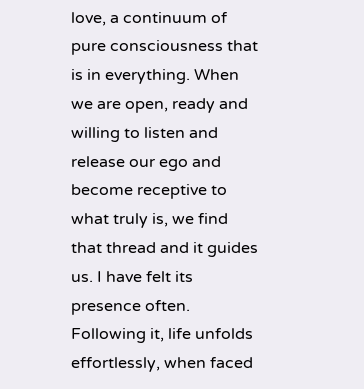love, a continuum of pure consciousness that is in everything. When we are open, ready and willing to listen and release our ego and become receptive to what truly is, we find that thread and it guides us. I have felt its presence often. Following it, life unfolds effortlessly, when faced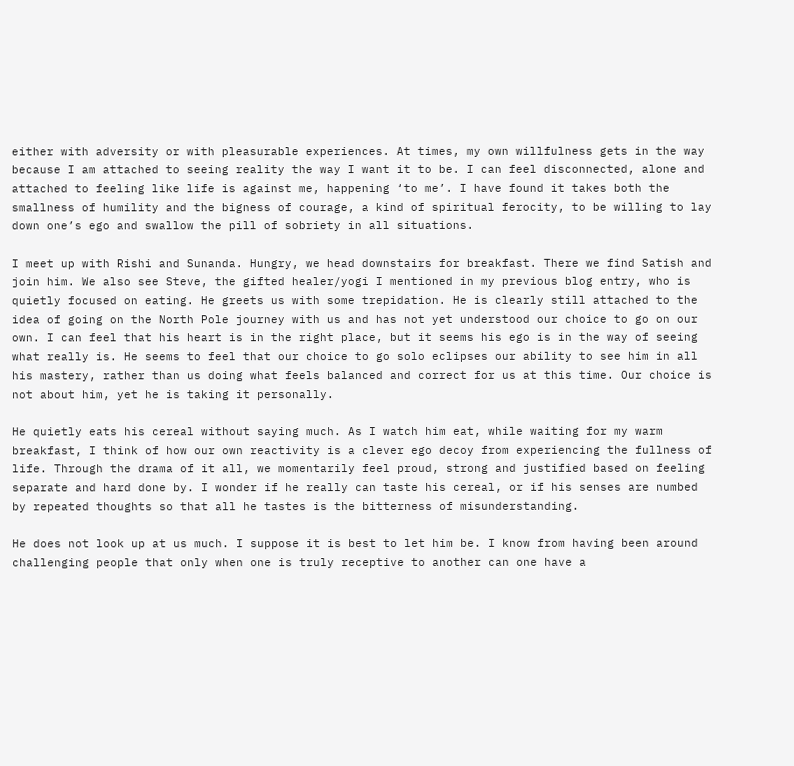either with adversity or with pleasurable experiences. At times, my own willfulness gets in the way because I am attached to seeing reality the way I want it to be. I can feel disconnected, alone and attached to feeling like life is against me, happening ‘to me’. I have found it takes both the smallness of humility and the bigness of courage, a kind of spiritual ferocity, to be willing to lay down one’s ego and swallow the pill of sobriety in all situations.

I meet up with Rishi and Sunanda. Hungry, we head downstairs for breakfast. There we find Satish and join him. We also see Steve, the gifted healer/yogi I mentioned in my previous blog entry, who is quietly focused on eating. He greets us with some trepidation. He is clearly still attached to the idea of going on the North Pole journey with us and has not yet understood our choice to go on our own. I can feel that his heart is in the right place, but it seems his ego is in the way of seeing what really is. He seems to feel that our choice to go solo eclipses our ability to see him in all his mastery, rather than us doing what feels balanced and correct for us at this time. Our choice is not about him, yet he is taking it personally.

He quietly eats his cereal without saying much. As I watch him eat, while waiting for my warm breakfast, I think of how our own reactivity is a clever ego decoy from experiencing the fullness of life. Through the drama of it all, we momentarily feel proud, strong and justified based on feeling separate and hard done by. I wonder if he really can taste his cereal, or if his senses are numbed by repeated thoughts so that all he tastes is the bitterness of misunderstanding.

He does not look up at us much. I suppose it is best to let him be. I know from having been around challenging people that only when one is truly receptive to another can one have a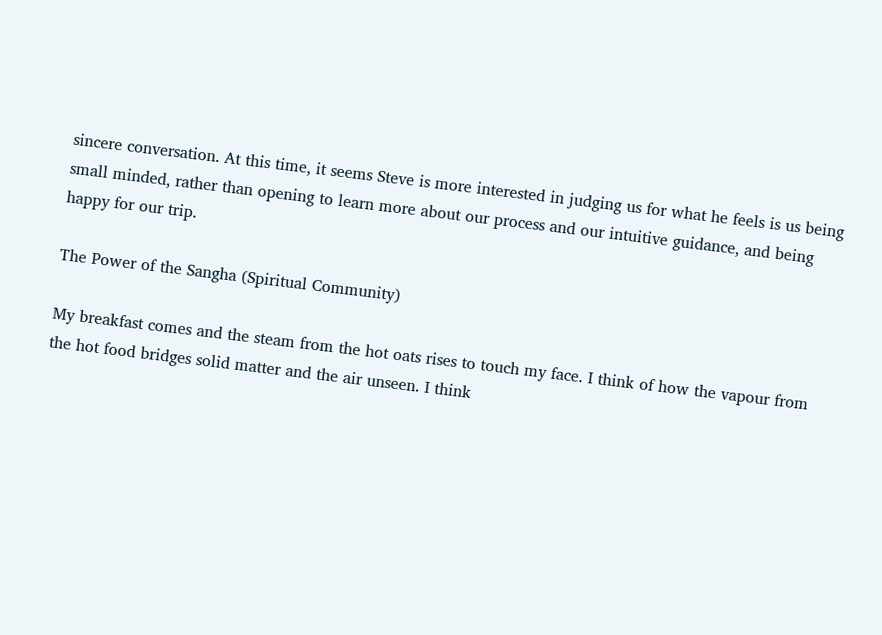sincere conversation. At this time, it seems Steve is more interested in judging us for what he feels is us being small minded, rather than opening to learn more about our process and our intuitive guidance, and being happy for our trip.

The Power of the Sangha (Spiritual Community)

My breakfast comes and the steam from the hot oats rises to touch my face. I think of how the vapour from the hot food bridges solid matter and the air unseen. I think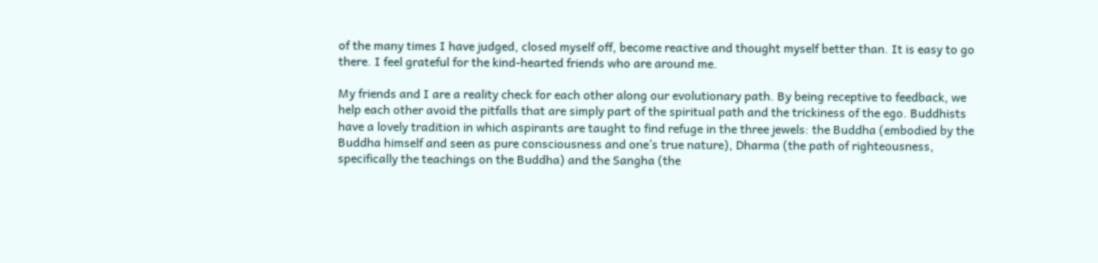of the many times I have judged, closed myself off, become reactive and thought myself better than. It is easy to go there. I feel grateful for the kind-hearted friends who are around me.

My friends and I are a reality check for each other along our evolutionary path. By being receptive to feedback, we help each other avoid the pitfalls that are simply part of the spiritual path and the trickiness of the ego. Buddhists have a lovely tradition in which aspirants are taught to find refuge in the three jewels: the Buddha (embodied by the Buddha himself and seen as pure consciousness and one’s true nature), Dharma (the path of righteousness, specifically the teachings on the Buddha) and the Sangha (the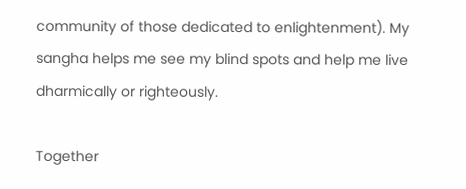community of those dedicated to enlightenment). My sangha helps me see my blind spots and help me live dharmically or righteously.

Together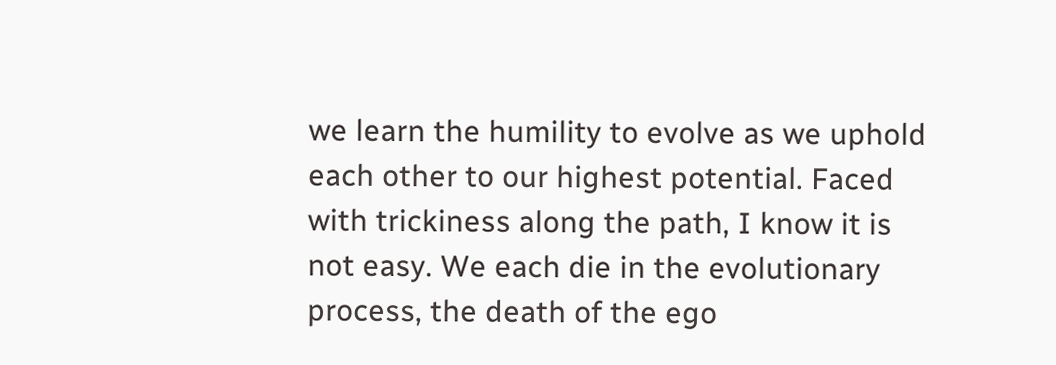we learn the humility to evolve as we uphold each other to our highest potential. Faced with trickiness along the path, I know it is not easy. We each die in the evolutionary process, the death of the ego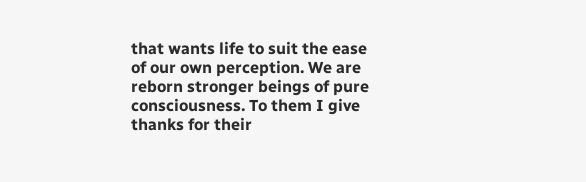that wants life to suit the ease of our own perception. We are reborn stronger beings of pure consciousness. To them I give thanks for their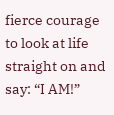fierce courage to look at life straight on and say: “I AM!”